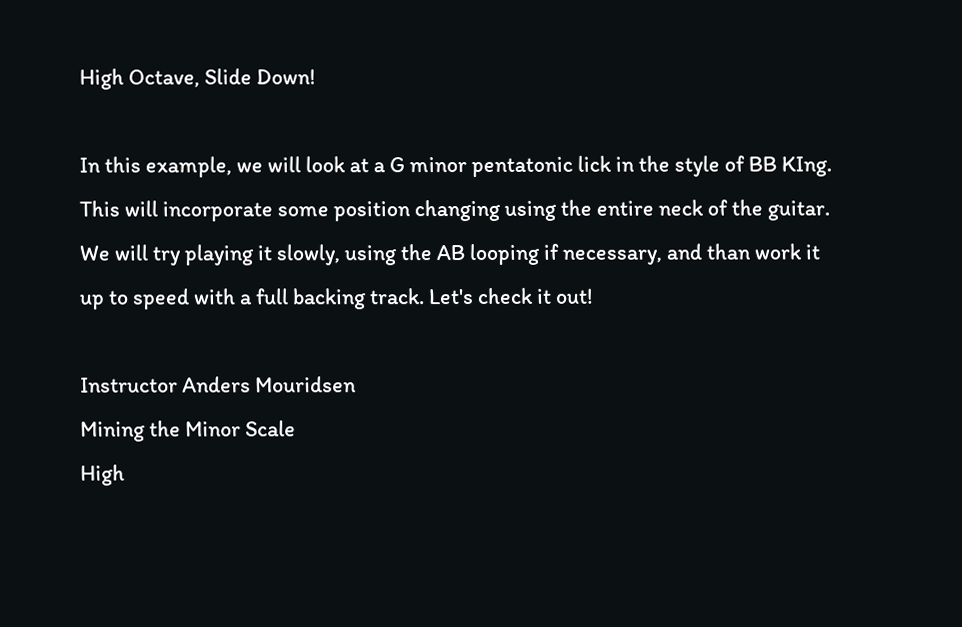High Octave, Slide Down!

In this example, we will look at a G minor pentatonic lick in the style of BB KIng. This will incorporate some position changing using the entire neck of the guitar. We will try playing it slowly, using the AB looping if necessary, and than work it up to speed with a full backing track. Let's check it out!

Instructor Anders Mouridsen
Mining the Minor Scale
High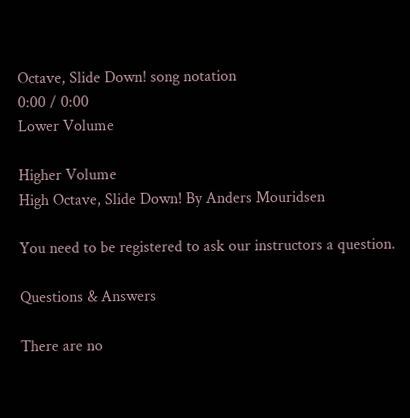Octave, Slide Down! song notation
0:00 / 0:00
Lower Volume

Higher Volume
High Octave, Slide Down! By Anders Mouridsen

You need to be registered to ask our instructors a question.

Questions & Answers

There are no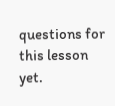questions for this lesson yet.